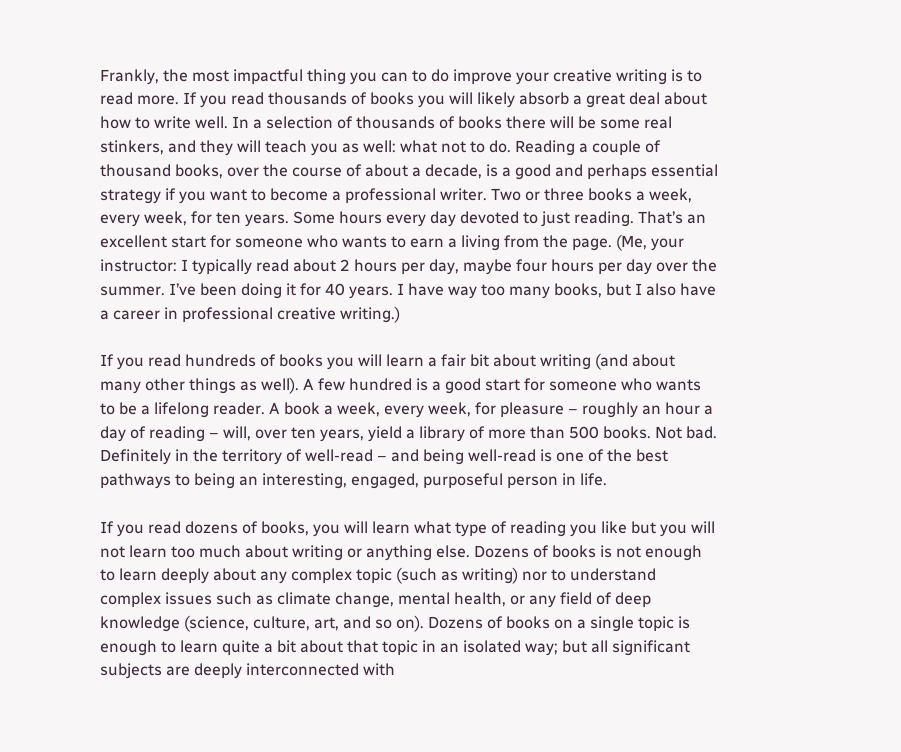Frankly, the most impactful thing you can to do improve your creative writing is to read more. If you read thousands of books you will likely absorb a great deal about how to write well. In a selection of thousands of books there will be some real stinkers, and they will teach you as well: what not to do. Reading a couple of thousand books, over the course of about a decade, is a good and perhaps essential strategy if you want to become a professional writer. Two or three books a week, every week, for ten years. Some hours every day devoted to just reading. That’s an excellent start for someone who wants to earn a living from the page. (Me, your instructor: I typically read about 2 hours per day, maybe four hours per day over the summer. I’ve been doing it for 40 years. I have way too many books, but I also have a career in professional creative writing.)

If you read hundreds of books you will learn a fair bit about writing (and about many other things as well). A few hundred is a good start for someone who wants to be a lifelong reader. A book a week, every week, for pleasure – roughly an hour a day of reading – will, over ten years, yield a library of more than 500 books. Not bad. Definitely in the territory of well-read – and being well-read is one of the best pathways to being an interesting, engaged, purposeful person in life.

If you read dozens of books, you will learn what type of reading you like but you will not learn too much about writing or anything else. Dozens of books is not enough to learn deeply about any complex topic (such as writing) nor to understand complex issues such as climate change, mental health, or any field of deep knowledge (science, culture, art, and so on). Dozens of books on a single topic is enough to learn quite a bit about that topic in an isolated way; but all significant subjects are deeply interconnected with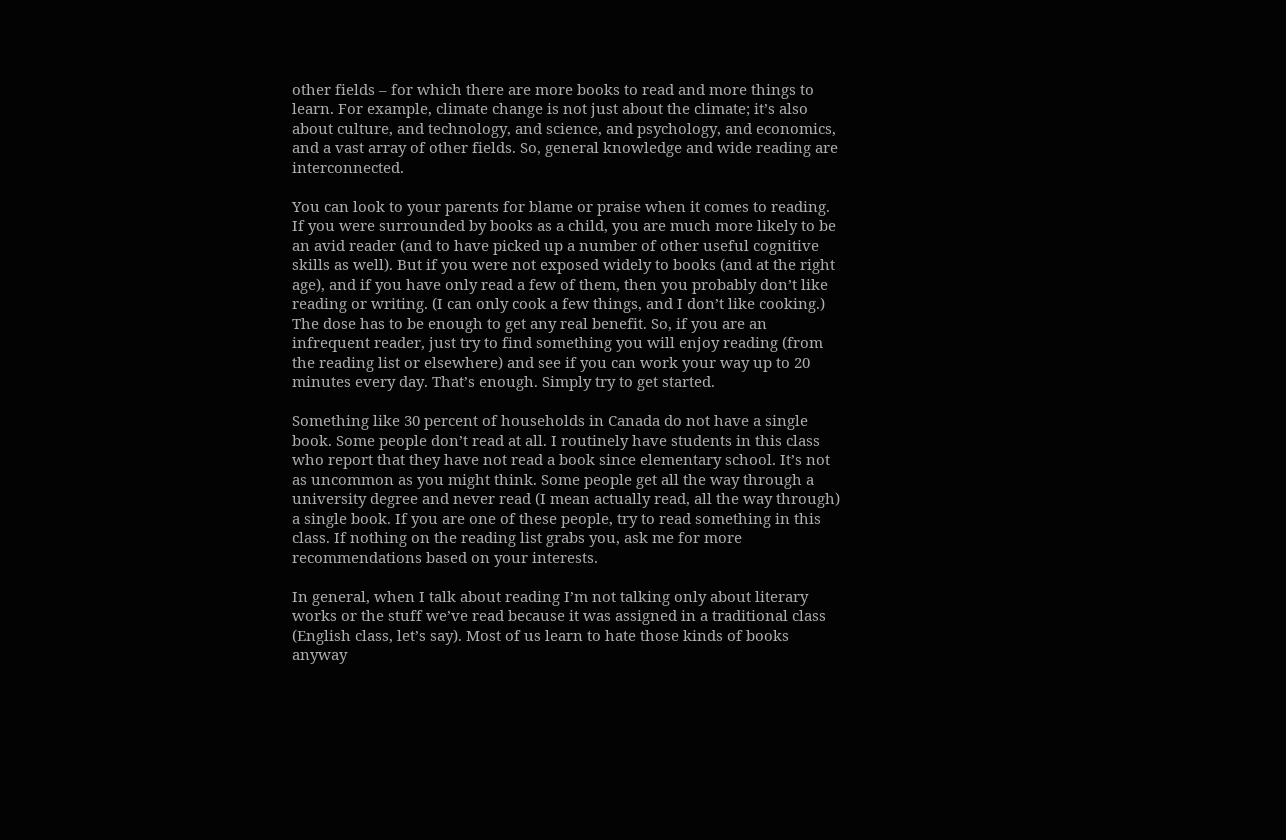other fields – for which there are more books to read and more things to learn. For example, climate change is not just about the climate; it’s also about culture, and technology, and science, and psychology, and economics, and a vast array of other fields. So, general knowledge and wide reading are interconnected.

You can look to your parents for blame or praise when it comes to reading. If you were surrounded by books as a child, you are much more likely to be an avid reader (and to have picked up a number of other useful cognitive skills as well). But if you were not exposed widely to books (and at the right age), and if you have only read a few of them, then you probably don’t like reading or writing. (I can only cook a few things, and I don’t like cooking.) The dose has to be enough to get any real benefit. So, if you are an infrequent reader, just try to find something you will enjoy reading (from the reading list or elsewhere) and see if you can work your way up to 20 minutes every day. That’s enough. Simply try to get started.

Something like 30 percent of households in Canada do not have a single book. Some people don’t read at all. I routinely have students in this class who report that they have not read a book since elementary school. It’s not as uncommon as you might think. Some people get all the way through a university degree and never read (I mean actually read, all the way through) a single book. If you are one of these people, try to read something in this class. If nothing on the reading list grabs you, ask me for more recommendations based on your interests.

In general, when I talk about reading I’m not talking only about literary works or the stuff we’ve read because it was assigned in a traditional class (English class, let’s say). Most of us learn to hate those kinds of books anyway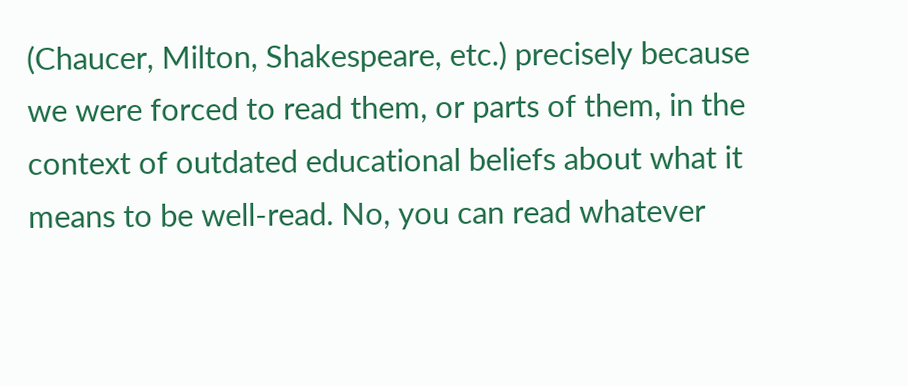(Chaucer, Milton, Shakespeare, etc.) precisely because we were forced to read them, or parts of them, in the context of outdated educational beliefs about what it means to be well-read. No, you can read whatever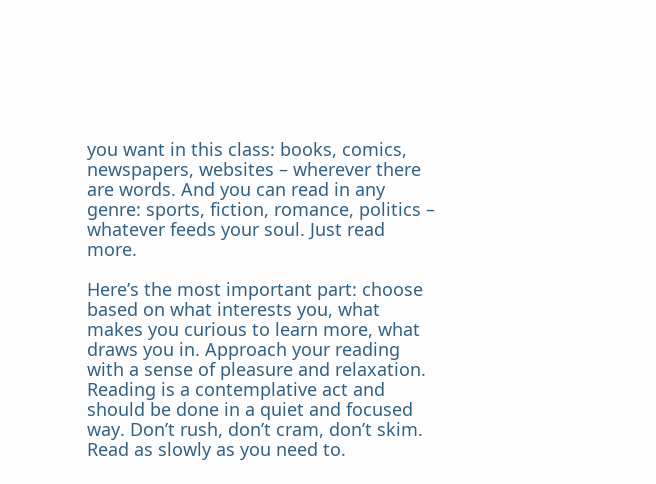you want in this class: books, comics, newspapers, websites – wherever there are words. And you can read in any genre: sports, fiction, romance, politics – whatever feeds your soul. Just read more.

Here’s the most important part: choose based on what interests you, what makes you curious to learn more, what draws you in. Approach your reading with a sense of pleasure and relaxation. Reading is a contemplative act and should be done in a quiet and focused way. Don’t rush, don’t cram, don’t skim. Read as slowly as you need to.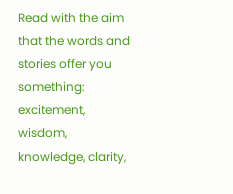Read with the aim that the words and stories offer you something: excitement, wisdom, knowledge, clarity,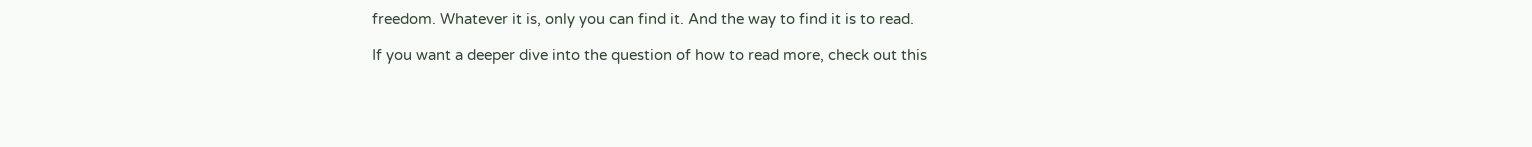freedom. Whatever it is, only you can find it. And the way to find it is to read.

If you want a deeper dive into the question of how to read more, check out this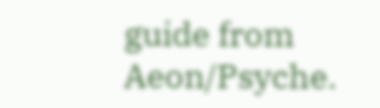guide from Aeon/Psyche.